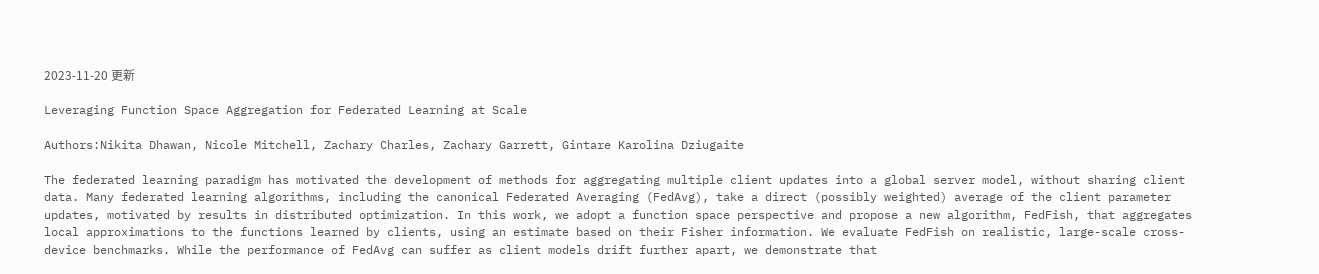2023-11-20 更新

Leveraging Function Space Aggregation for Federated Learning at Scale

Authors:Nikita Dhawan, Nicole Mitchell, Zachary Charles, Zachary Garrett, Gintare Karolina Dziugaite

The federated learning paradigm has motivated the development of methods for aggregating multiple client updates into a global server model, without sharing client data. Many federated learning algorithms, including the canonical Federated Averaging (FedAvg), take a direct (possibly weighted) average of the client parameter updates, motivated by results in distributed optimization. In this work, we adopt a function space perspective and propose a new algorithm, FedFish, that aggregates local approximations to the functions learned by clients, using an estimate based on their Fisher information. We evaluate FedFish on realistic, large-scale cross-device benchmarks. While the performance of FedAvg can suffer as client models drift further apart, we demonstrate that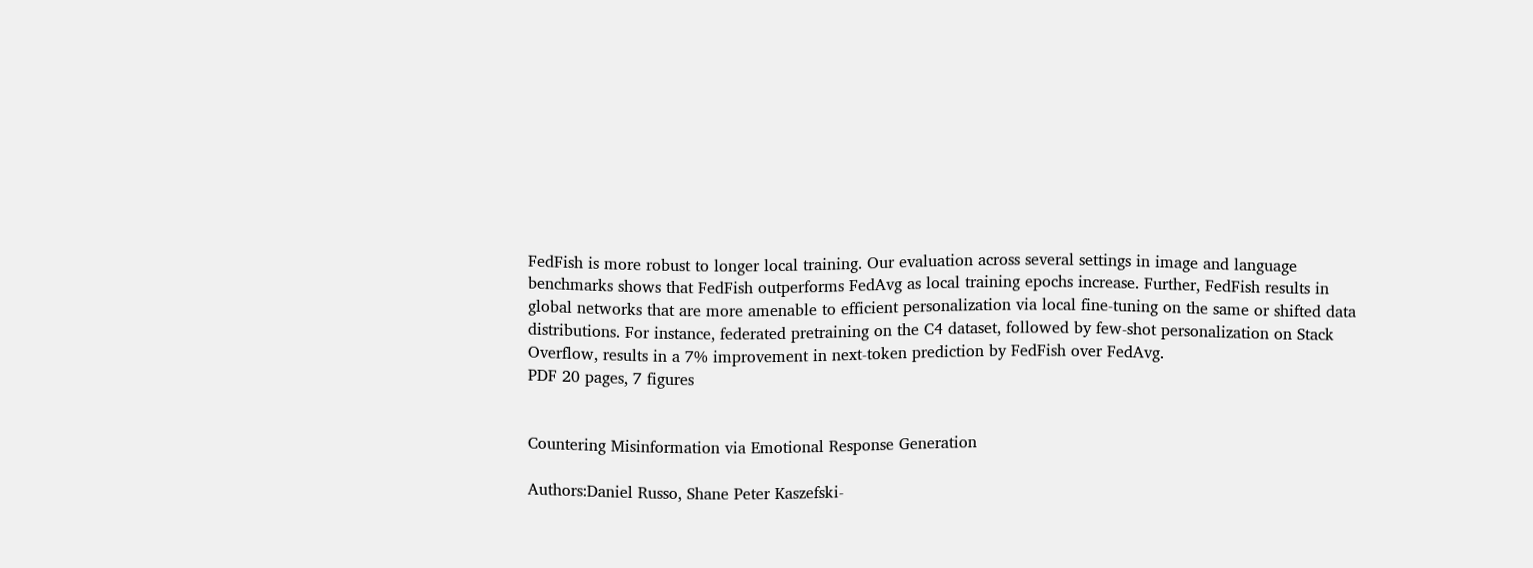FedFish is more robust to longer local training. Our evaluation across several settings in image and language benchmarks shows that FedFish outperforms FedAvg as local training epochs increase. Further, FedFish results in global networks that are more amenable to efficient personalization via local fine-tuning on the same or shifted data distributions. For instance, federated pretraining on the C4 dataset, followed by few-shot personalization on Stack Overflow, results in a 7% improvement in next-token prediction by FedFish over FedAvg.
PDF 20 pages, 7 figures


Countering Misinformation via Emotional Response Generation

Authors:Daniel Russo, Shane Peter Kaszefski-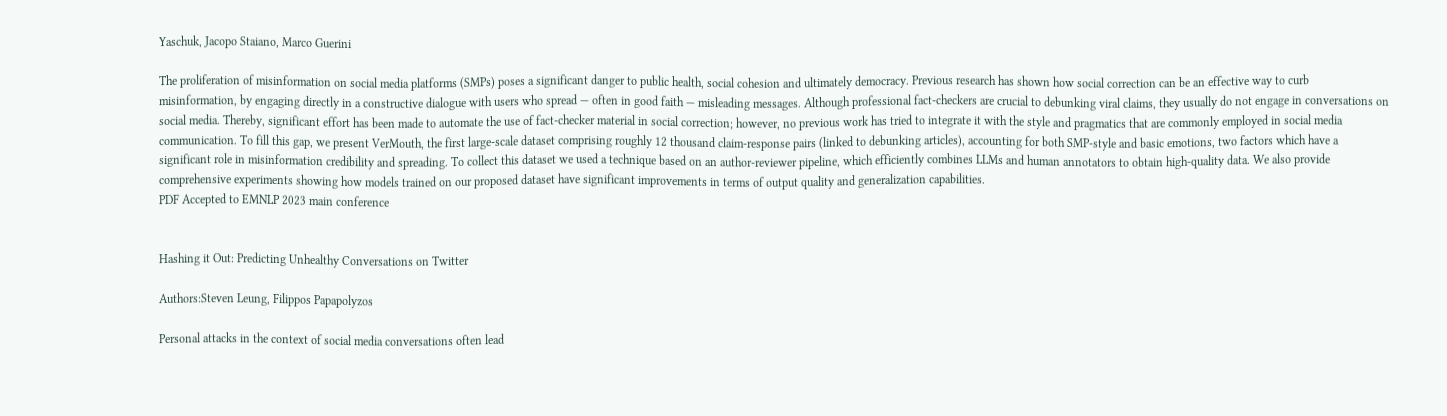Yaschuk, Jacopo Staiano, Marco Guerini

The proliferation of misinformation on social media platforms (SMPs) poses a significant danger to public health, social cohesion and ultimately democracy. Previous research has shown how social correction can be an effective way to curb misinformation, by engaging directly in a constructive dialogue with users who spread — often in good faith — misleading messages. Although professional fact-checkers are crucial to debunking viral claims, they usually do not engage in conversations on social media. Thereby, significant effort has been made to automate the use of fact-checker material in social correction; however, no previous work has tried to integrate it with the style and pragmatics that are commonly employed in social media communication. To fill this gap, we present VerMouth, the first large-scale dataset comprising roughly 12 thousand claim-response pairs (linked to debunking articles), accounting for both SMP-style and basic emotions, two factors which have a significant role in misinformation credibility and spreading. To collect this dataset we used a technique based on an author-reviewer pipeline, which efficiently combines LLMs and human annotators to obtain high-quality data. We also provide comprehensive experiments showing how models trained on our proposed dataset have significant improvements in terms of output quality and generalization capabilities.
PDF Accepted to EMNLP 2023 main conference


Hashing it Out: Predicting Unhealthy Conversations on Twitter

Authors:Steven Leung, Filippos Papapolyzos

Personal attacks in the context of social media conversations often lead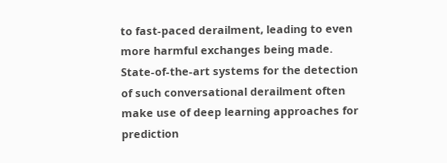to fast-paced derailment, leading to even more harmful exchanges being made. State-of-the-art systems for the detection of such conversational derailment often make use of deep learning approaches for prediction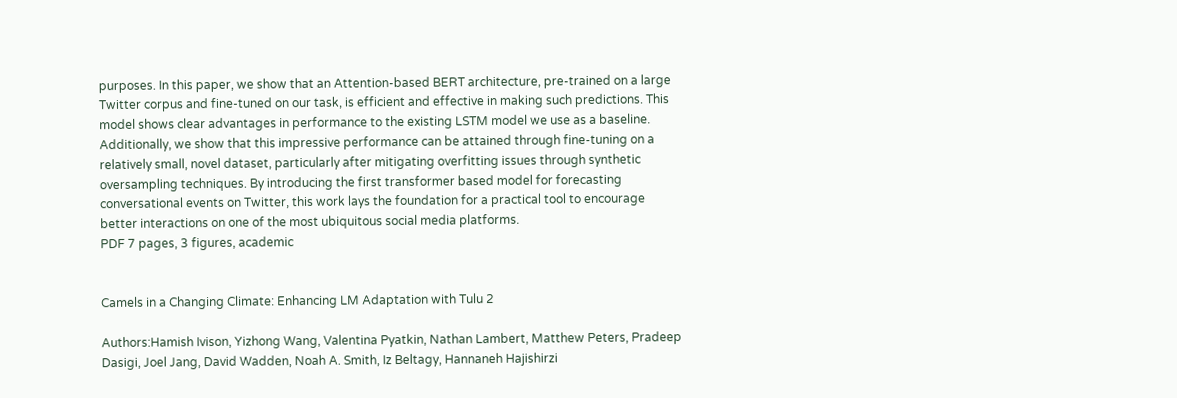purposes. In this paper, we show that an Attention-based BERT architecture, pre-trained on a large Twitter corpus and fine-tuned on our task, is efficient and effective in making such predictions. This model shows clear advantages in performance to the existing LSTM model we use as a baseline. Additionally, we show that this impressive performance can be attained through fine-tuning on a relatively small, novel dataset, particularly after mitigating overfitting issues through synthetic oversampling techniques. By introducing the first transformer based model for forecasting conversational events on Twitter, this work lays the foundation for a practical tool to encourage better interactions on one of the most ubiquitous social media platforms.
PDF 7 pages, 3 figures, academic


Camels in a Changing Climate: Enhancing LM Adaptation with Tulu 2

Authors:Hamish Ivison, Yizhong Wang, Valentina Pyatkin, Nathan Lambert, Matthew Peters, Pradeep Dasigi, Joel Jang, David Wadden, Noah A. Smith, Iz Beltagy, Hannaneh Hajishirzi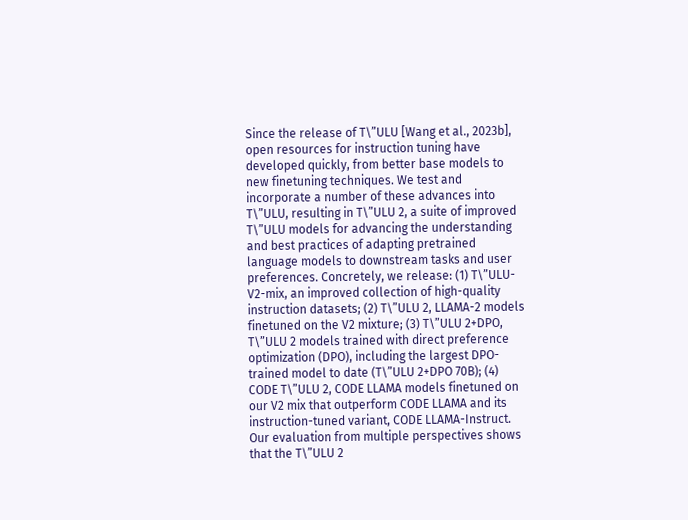Since the release of T\”ULU [Wang et al., 2023b], open resources for instruction tuning have developed quickly, from better base models to new finetuning techniques. We test and incorporate a number of these advances into T\”ULU, resulting in T\”ULU 2, a suite of improved T\”ULU models for advancing the understanding and best practices of adapting pretrained language models to downstream tasks and user preferences. Concretely, we release: (1) T\”ULU-V2-mix, an improved collection of high-quality instruction datasets; (2) T\”ULU 2, LLAMA-2 models finetuned on the V2 mixture; (3) T\”ULU 2+DPO, T\”ULU 2 models trained with direct preference optimization (DPO), including the largest DPO-trained model to date (T\”ULU 2+DPO 70B); (4) CODE T\”ULU 2, CODE LLAMA models finetuned on our V2 mix that outperform CODE LLAMA and its instruction-tuned variant, CODE LLAMA-Instruct. Our evaluation from multiple perspectives shows that the T\”ULU 2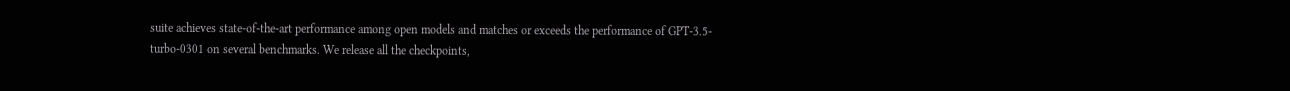suite achieves state-of-the-art performance among open models and matches or exceeds the performance of GPT-3.5-turbo-0301 on several benchmarks. We release all the checkpoints,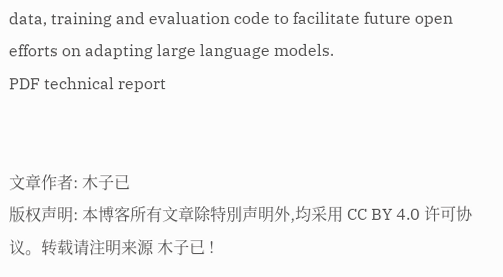data, training and evaluation code to facilitate future open efforts on adapting large language models.
PDF technical report


文章作者: 木子已
版权声明: 本博客所有文章除特別声明外,均采用 CC BY 4.0 许可协议。转载请注明来源 木子已 !